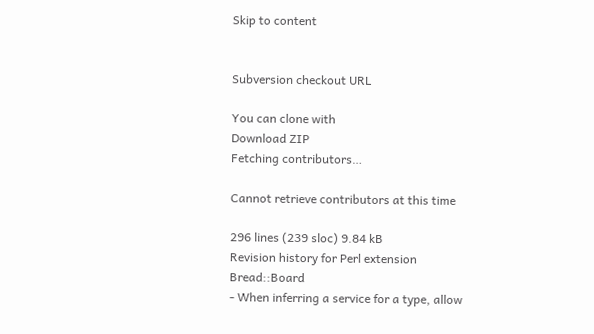Skip to content


Subversion checkout URL

You can clone with
Download ZIP
Fetching contributors…

Cannot retrieve contributors at this time

296 lines (239 sloc) 9.84 kB
Revision history for Perl extension Bread::Board
- When inferring a service for a type, allow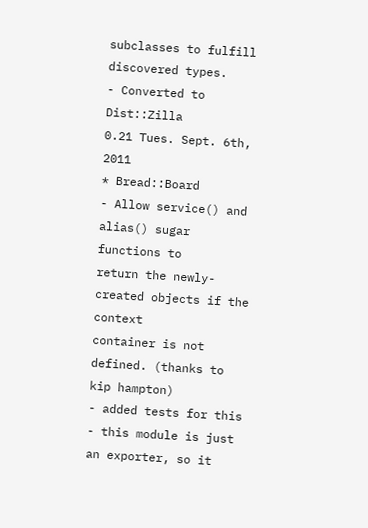subclasses to fulfill
discovered types.
- Converted to Dist::Zilla
0.21 Tues. Sept. 6th, 2011
* Bread::Board
- Allow service() and alias() sugar functions to
return the newly-created objects if the context
container is not defined. (thanks to kip hampton)
- added tests for this
- this module is just an exporter, so it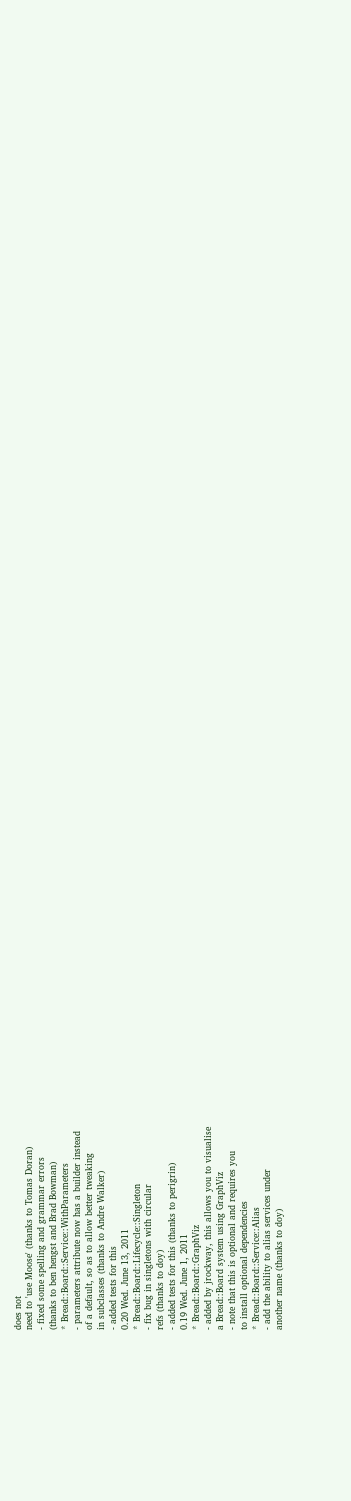does not
need to 'use Moose' (thanks to Tomas Doran)
- fixed some spelling and grammar errors
(thanks to ben hengst and Brad Bowman)
* Bread::Board::Service::WithParameters
- parameters attribute now has a builder instead
of a default, so as to allow better tweaking
in subclasses (thanks to Andre Walker)
- added tests for this
0.20 Wed. June 13, 2011
* Bread::Board::Lifecycle::Singleton
- fix bug in singletons with circular
refs (thanks to doy)
- added tests for this (thanks to perigrin)
0.19 Wed. June 1, 2011
* Bread::Board::GraphViz
- added by jrockway, this allows you to visualise
a Bread::Board system using GraphViz
- note that this is optional and requires you
to install optional dependencies
* Bread::Board::Service::Alias
- add the ability to alias services under
another name (thanks to doy)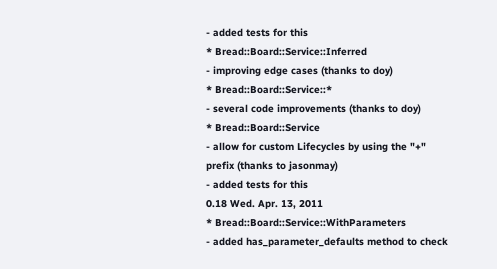- added tests for this
* Bread::Board::Service::Inferred
- improving edge cases (thanks to doy)
* Bread::Board::Service::*
- several code improvements (thanks to doy)
* Bread::Board::Service
- allow for custom Lifecycles by using the "+"
prefix (thanks to jasonmay)
- added tests for this
0.18 Wed. Apr. 13, 2011
* Bread::Board::Service::WithParameters
- added has_parameter_defaults method to check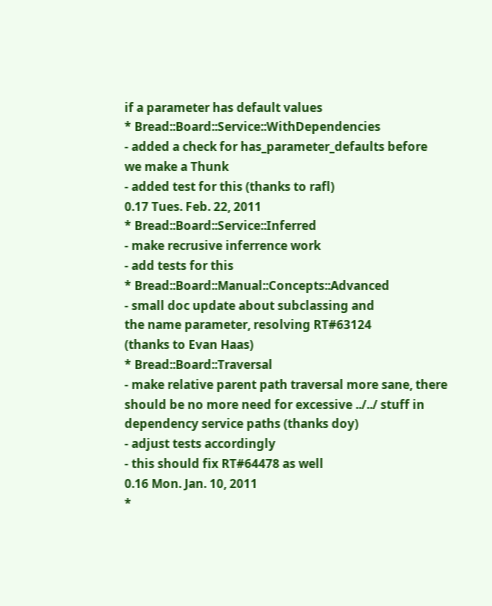if a parameter has default values
* Bread::Board::Service::WithDependencies
- added a check for has_parameter_defaults before
we make a Thunk
- added test for this (thanks to rafl)
0.17 Tues. Feb. 22, 2011
* Bread::Board::Service::Inferred
- make recrusive inferrence work
- add tests for this
* Bread::Board::Manual::Concepts::Advanced
- small doc update about subclassing and
the name parameter, resolving RT#63124
(thanks to Evan Haas)
* Bread::Board::Traversal
- make relative parent path traversal more sane, there
should be no more need for excessive ../../ stuff in
dependency service paths (thanks doy)
- adjust tests accordingly
- this should fix RT#64478 as well
0.16 Mon. Jan. 10, 2011
*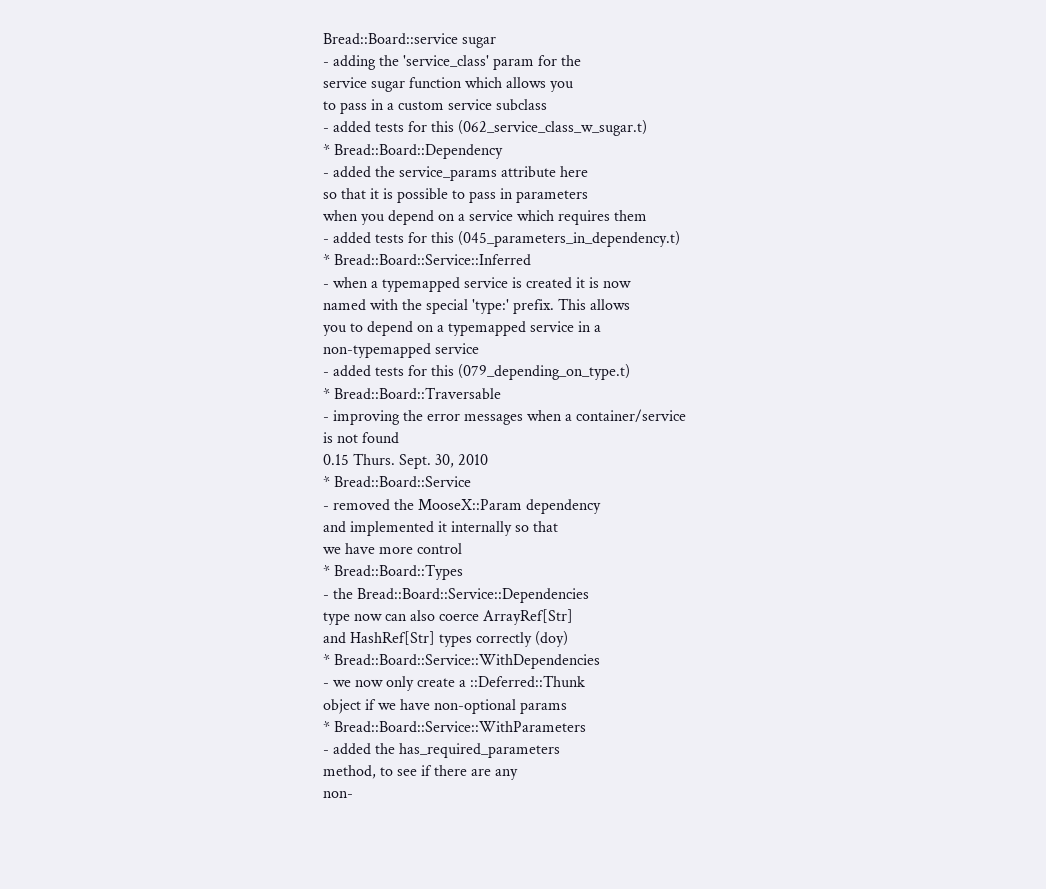Bread::Board::service sugar
- adding the 'service_class' param for the
service sugar function which allows you
to pass in a custom service subclass
- added tests for this (062_service_class_w_sugar.t)
* Bread::Board::Dependency
- added the service_params attribute here
so that it is possible to pass in parameters
when you depend on a service which requires them
- added tests for this (045_parameters_in_dependency.t)
* Bread::Board::Service::Inferred
- when a typemapped service is created it is now
named with the special 'type:' prefix. This allows
you to depend on a typemapped service in a
non-typemapped service
- added tests for this (079_depending_on_type.t)
* Bread::Board::Traversable
- improving the error messages when a container/service
is not found
0.15 Thurs. Sept. 30, 2010
* Bread::Board::Service
- removed the MooseX::Param dependency
and implemented it internally so that
we have more control
* Bread::Board::Types
- the Bread::Board::Service::Dependencies
type now can also coerce ArrayRef[Str]
and HashRef[Str] types correctly (doy)
* Bread::Board::Service::WithDependencies
- we now only create a ::Deferred::Thunk
object if we have non-optional params
* Bread::Board::Service::WithParameters
- added the has_required_parameters
method, to see if there are any
non-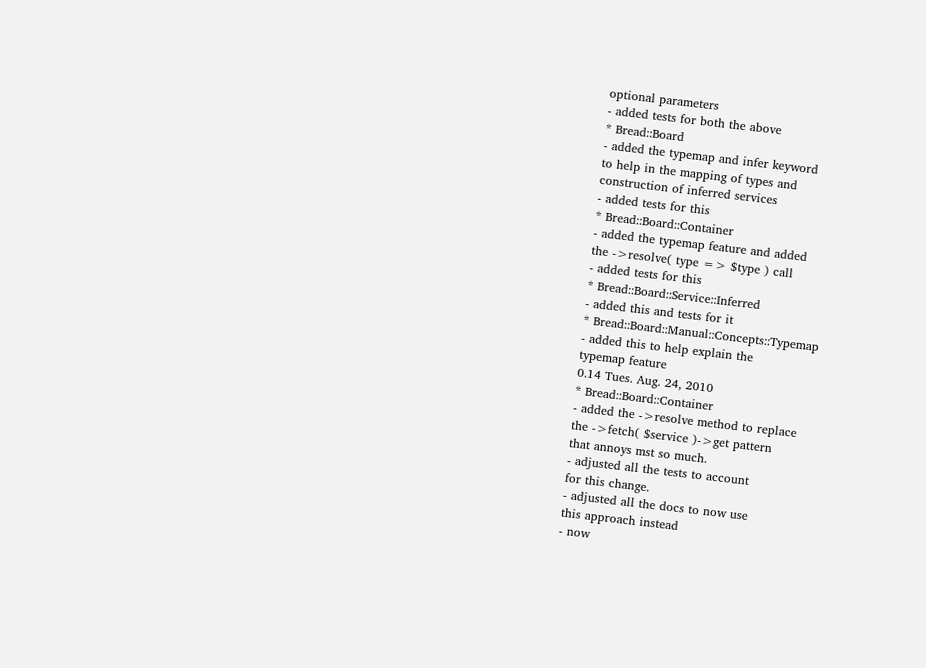optional parameters
- added tests for both the above
* Bread::Board
- added the typemap and infer keyword
to help in the mapping of types and
construction of inferred services
- added tests for this
* Bread::Board::Container
- added the typemap feature and added
the ->resolve( type => $type ) call
- added tests for this
* Bread::Board::Service::Inferred
- added this and tests for it
* Bread::Board::Manual::Concepts::Typemap
- added this to help explain the
typemap feature
0.14 Tues. Aug. 24, 2010
* Bread::Board::Container
- added the ->resolve method to replace
the ->fetch( $service )->get pattern
that annoys mst so much.
- adjusted all the tests to account
for this change.
- adjusted all the docs to now use
this approach instead
- now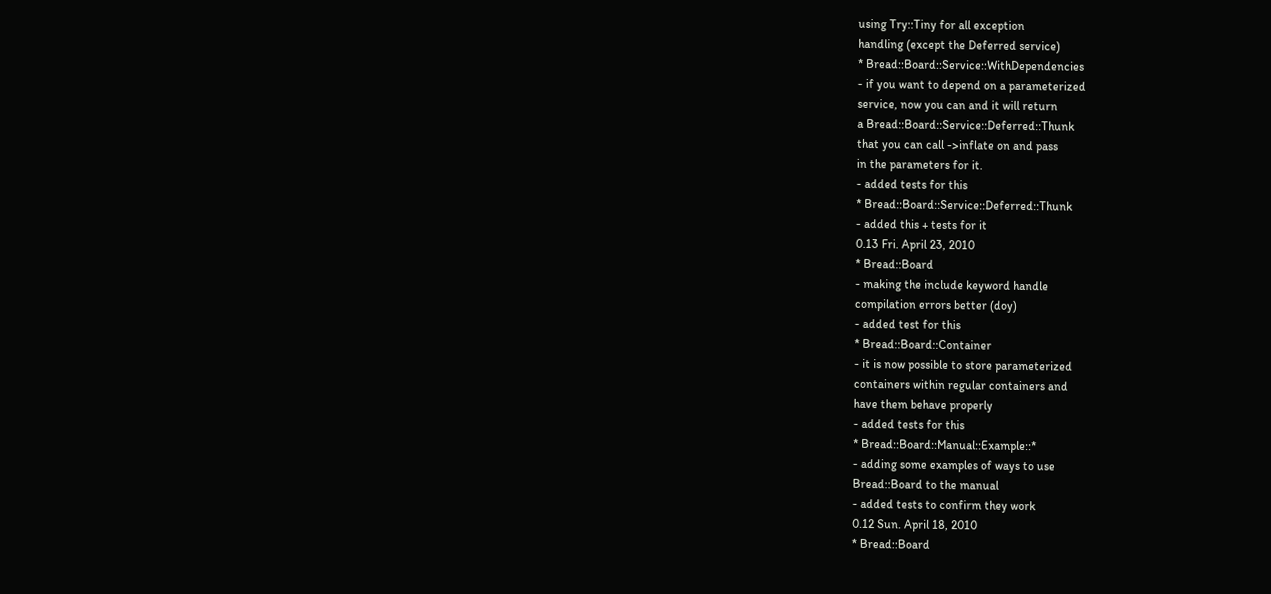using Try::Tiny for all exception
handling (except the Deferred service)
* Bread::Board::Service::WithDependencies
- if you want to depend on a parameterized
service, now you can and it will return
a Bread::Board::Service::Deferred::Thunk
that you can call ->inflate on and pass
in the parameters for it.
- added tests for this
* Bread::Board::Service::Deferred::Thunk
- added this + tests for it
0.13 Fri. April 23, 2010
* Bread::Board
- making the include keyword handle
compilation errors better (doy)
- added test for this
* Bread::Board::Container
- it is now possible to store parameterized
containers within regular containers and
have them behave properly
- added tests for this
* Bread::Board::Manual::Example::*
- adding some examples of ways to use
Bread::Board to the manual
- added tests to confirm they work
0.12 Sun. April 18, 2010
* Bread::Board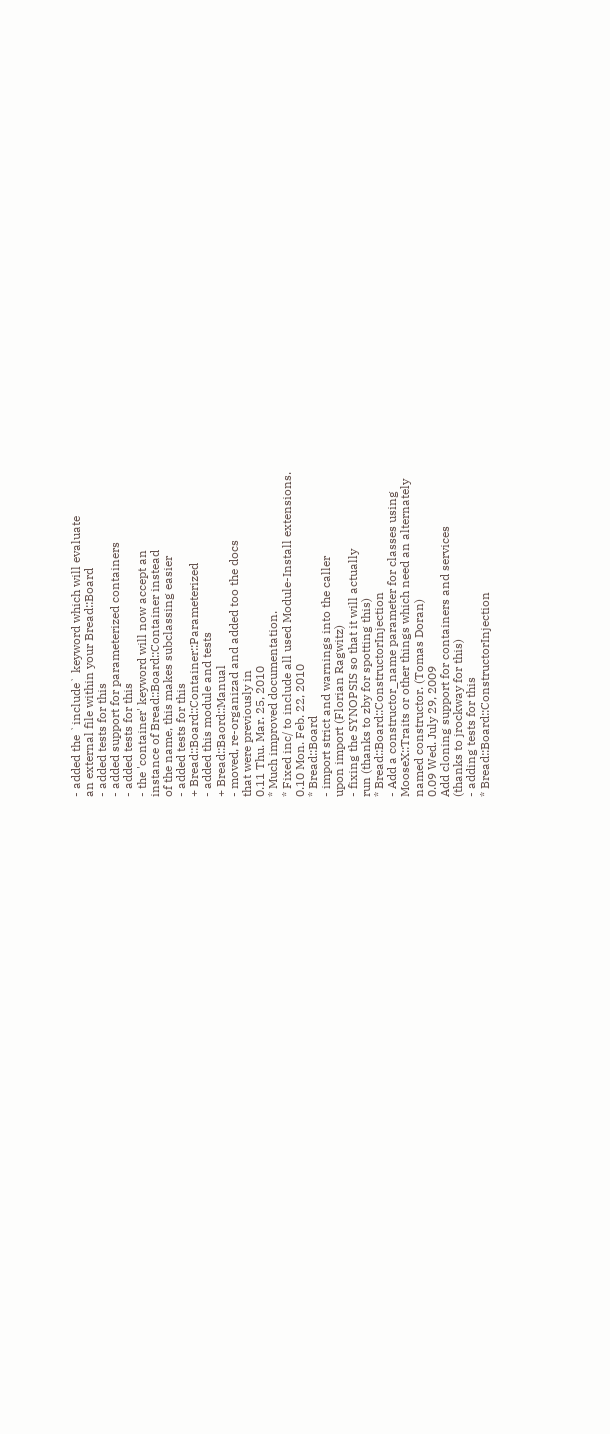- added the `include` keyword which will evaluate
an external file within your Bread::Board
- added tests for this
- added support for parameterized containers
- added tests for this
- the 'container' keyword will now accept an
instance of Bread::Board::Container instead
of the name, this makes subclassing easier
- added tests for this
+ Bread::Board::Container::Parameterized
- added this module and tests
+ Bread::Baord::Manual
- moved, re-organizad and added too the docs
that were previously in
0.11 Thu. Mar. 25, 2010
* Much improved documentation.
* Fixed inc/ to include all used Module-Install extensions.
0.10 Mon. Feb. 22, 2010
* Bread::Board
- import strict and warnings into the caller
upon import (Florian Ragwitz)
- fixing the SYNOPSIS so that it will actually
run (thanks to zby for spotting this)
* Bread::Board::ConstructorInjection
- Add a constructor_name parameter for classes using
MooseX::Traits or other things which need an alternately
named constructor. (Tomas Doran)
0.09 Wed. July 29, 2009
Add cloning support for containers and services
(thanks to jrockway for this)
- adding tests for this
* Bread::Board::ConstructorInjection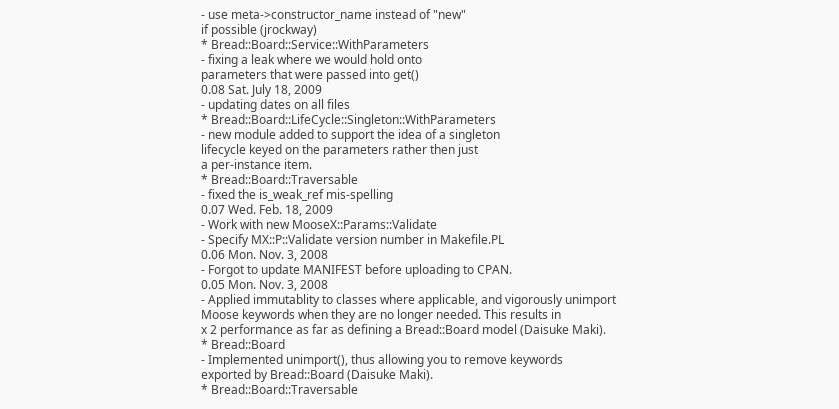- use meta->constructor_name instead of "new"
if possible (jrockway)
* Bread::Board::Service::WithParameters
- fixing a leak where we would hold onto
parameters that were passed into get()
0.08 Sat. July 18, 2009
- updating dates on all files
* Bread::Board::LifeCycle::Singleton::WithParameters
- new module added to support the idea of a singleton
lifecycle keyed on the parameters rather then just
a per-instance item.
* Bread::Board::Traversable
- fixed the is_weak_ref mis-spelling
0.07 Wed. Feb. 18, 2009
- Work with new MooseX::Params::Validate
- Specify MX::P::Validate version number in Makefile.PL
0.06 Mon. Nov. 3, 2008
- Forgot to update MANIFEST before uploading to CPAN.
0.05 Mon. Nov. 3, 2008
- Applied immutablity to classes where applicable, and vigorously unimport
Moose keywords when they are no longer needed. This results in
x 2 performance as far as defining a Bread::Board model (Daisuke Maki).
* Bread::Board
- Implemented unimport(), thus allowing you to remove keywords
exported by Bread::Board (Daisuke Maki).
* Bread::Board::Traversable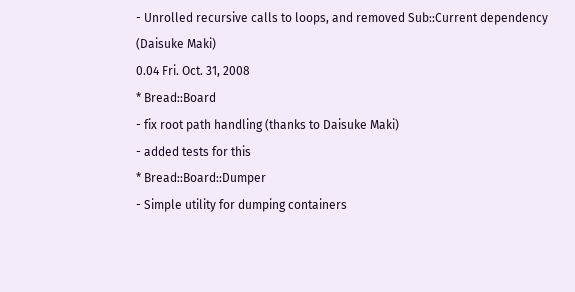- Unrolled recursive calls to loops, and removed Sub::Current dependency
(Daisuke Maki)
0.04 Fri. Oct. 31, 2008
* Bread::Board
- fix root path handling (thanks to Daisuke Maki)
- added tests for this
* Bread::Board::Dumper
- Simple utility for dumping containers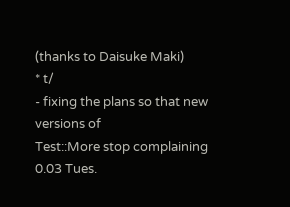(thanks to Daisuke Maki)
* t/
- fixing the plans so that new versions of
Test::More stop complaining
0.03 Tues.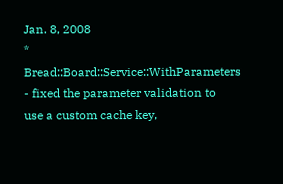Jan. 8, 2008
* Bread::Board::Service::WithParameters
- fixed the parameter validation to
use a custom cache key,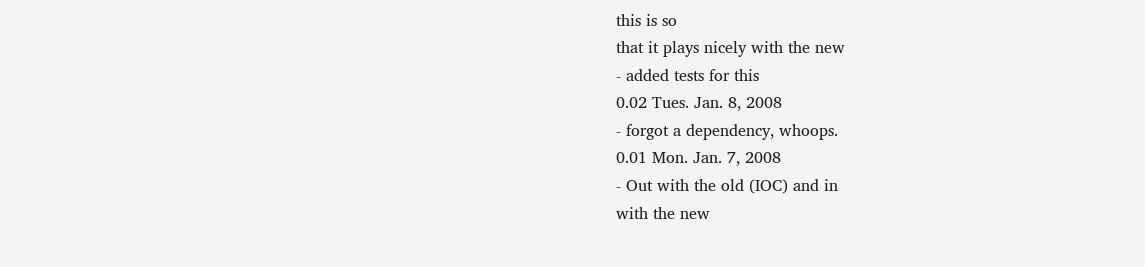this is so
that it plays nicely with the new
- added tests for this
0.02 Tues. Jan. 8, 2008
- forgot a dependency, whoops.
0.01 Mon. Jan. 7, 2008
- Out with the old (IOC) and in
with the new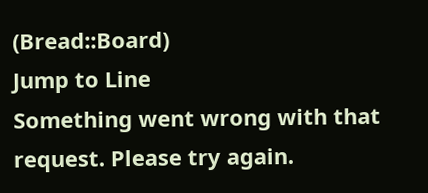(Bread::Board)
Jump to Line
Something went wrong with that request. Please try again.